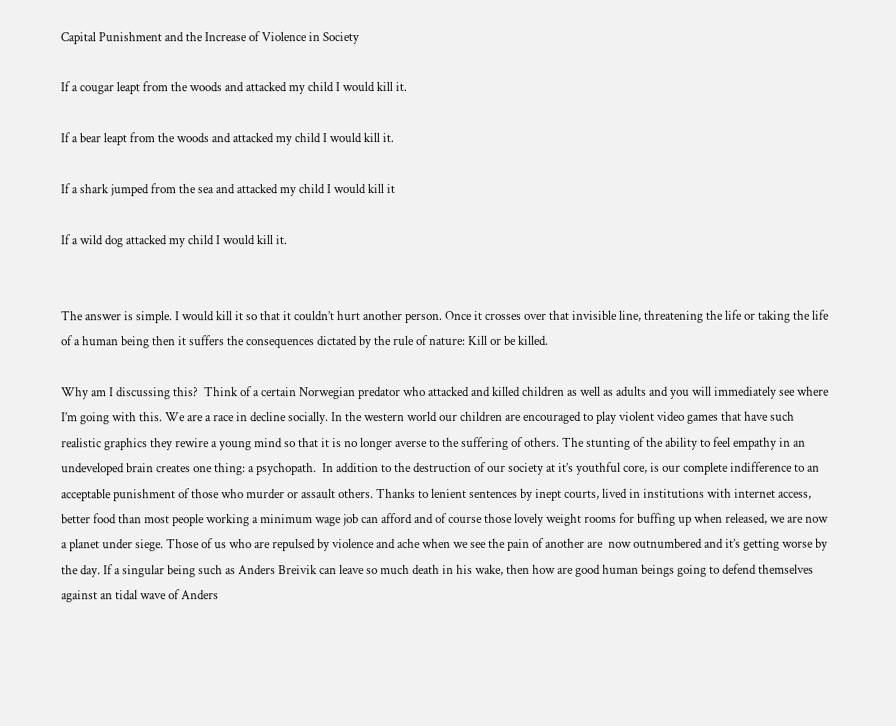Capital Punishment and the Increase of Violence in Society

If a cougar leapt from the woods and attacked my child I would kill it.

If a bear leapt from the woods and attacked my child I would kill it.

If a shark jumped from the sea and attacked my child I would kill it

If a wild dog attacked my child I would kill it.


The answer is simple. I would kill it so that it couldn’t hurt another person. Once it crosses over that invisible line, threatening the life or taking the life of a human being then it suffers the consequences dictated by the rule of nature: Kill or be killed.

Why am I discussing this?  Think of a certain Norwegian predator who attacked and killed children as well as adults and you will immediately see where I’m going with this. We are a race in decline socially. In the western world our children are encouraged to play violent video games that have such realistic graphics they rewire a young mind so that it is no longer averse to the suffering of others. The stunting of the ability to feel empathy in an undeveloped brain creates one thing: a psychopath.  In addition to the destruction of our society at it’s youthful core, is our complete indifference to an acceptable punishment of those who murder or assault others. Thanks to lenient sentences by inept courts, lived in institutions with internet access, better food than most people working a minimum wage job can afford and of course those lovely weight rooms for buffing up when released, we are now a planet under siege. Those of us who are repulsed by violence and ache when we see the pain of another are  now outnumbered and it’s getting worse by the day. If a singular being such as Anders Breivik can leave so much death in his wake, then how are good human beings going to defend themselves against an tidal wave of Anders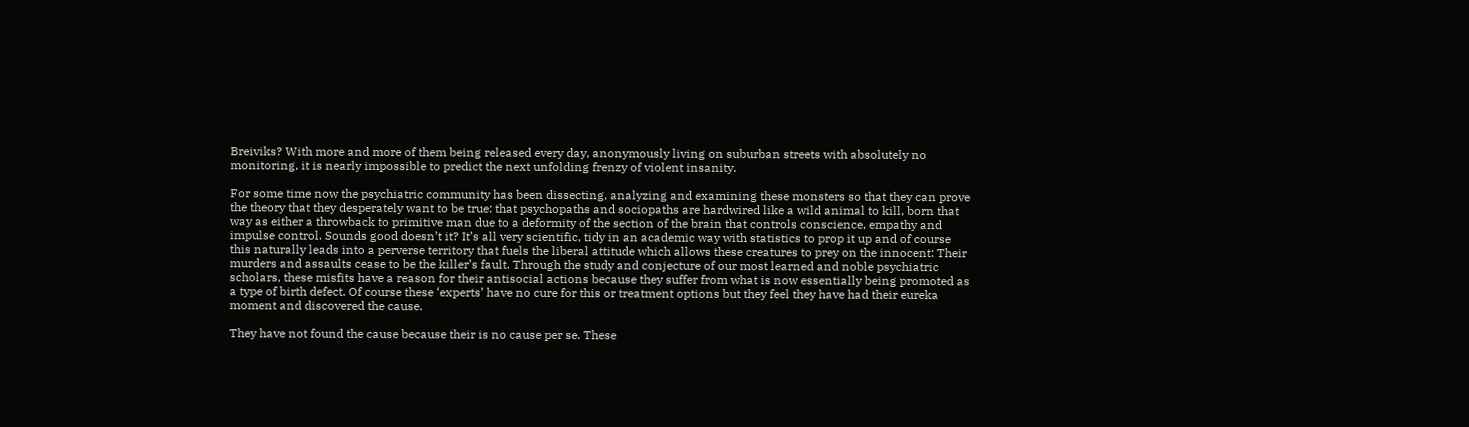Breiviks? With more and more of them being released every day, anonymously living on suburban streets with absolutely no monitoring, it is nearly impossible to predict the next unfolding frenzy of violent insanity.

For some time now the psychiatric community has been dissecting, analyzing and examining these monsters so that they can prove the theory that they desperately want to be true: that psychopaths and sociopaths are hardwired like a wild animal to kill, born that way as either a throwback to primitive man due to a deformity of the section of the brain that controls conscience, empathy and impulse control. Sounds good doesn’t it? It’s all very scientific, tidy in an academic way with statistics to prop it up and of course this naturally leads into a perverse territory that fuels the liberal attitude which allows these creatures to prey on the innocent: Their murders and assaults cease to be the killer’s fault. Through the study and conjecture of our most learned and noble psychiatric scholars, these misfits have a reason for their antisocial actions because they suffer from what is now essentially being promoted as a type of birth defect. Of course these ‘experts’ have no cure for this or treatment options but they feel they have had their eureka moment and discovered the cause.

They have not found the cause because their is no cause per se. These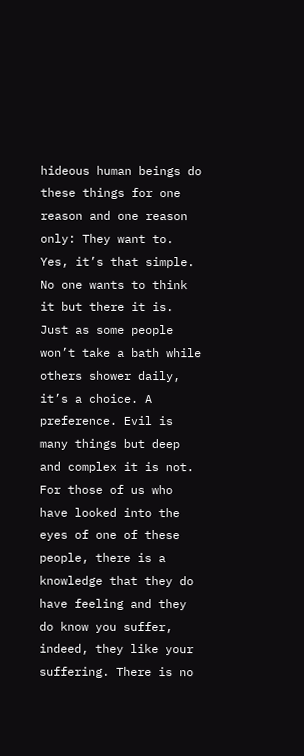hideous human beings do these things for one reason and one reason only: They want to. Yes, it’s that simple. No one wants to think it but there it is. Just as some people won’t take a bath while others shower daily, it’s a choice. A preference. Evil is many things but deep and complex it is not. For those of us who have looked into the eyes of one of these people, there is a knowledge that they do have feeling and they do know you suffer, indeed, they like your suffering. There is no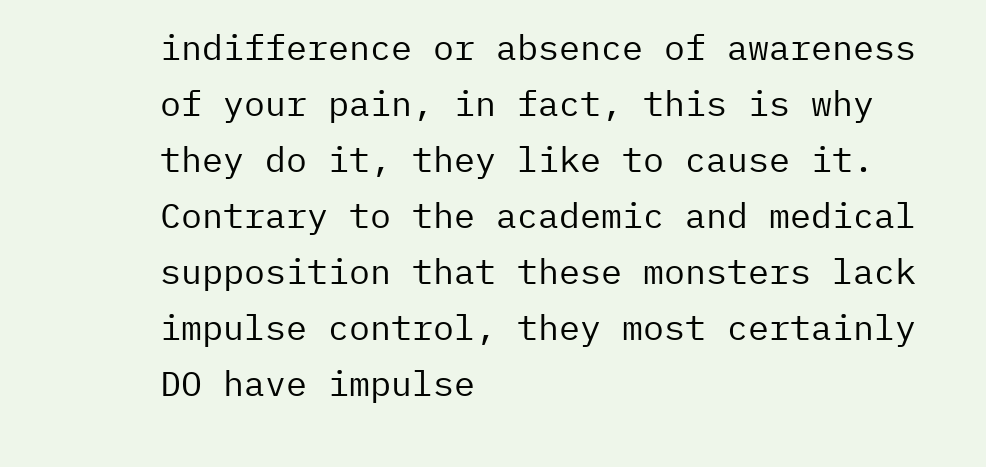indifference or absence of awareness of your pain, in fact, this is why they do it, they like to cause it. Contrary to the academic and medical supposition that these monsters lack impulse control, they most certainly DO have impulse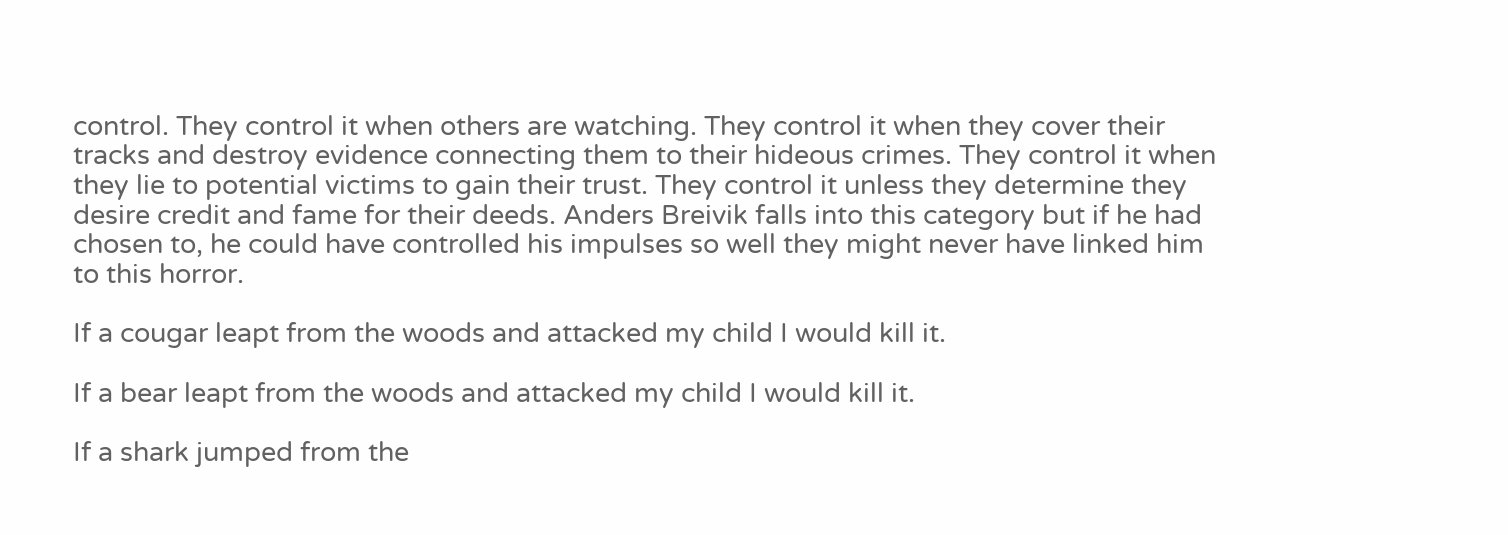control. They control it when others are watching. They control it when they cover their tracks and destroy evidence connecting them to their hideous crimes. They control it when they lie to potential victims to gain their trust. They control it unless they determine they desire credit and fame for their deeds. Anders Breivik falls into this category but if he had chosen to, he could have controlled his impulses so well they might never have linked him to this horror.

If a cougar leapt from the woods and attacked my child I would kill it.

If a bear leapt from the woods and attacked my child I would kill it.

If a shark jumped from the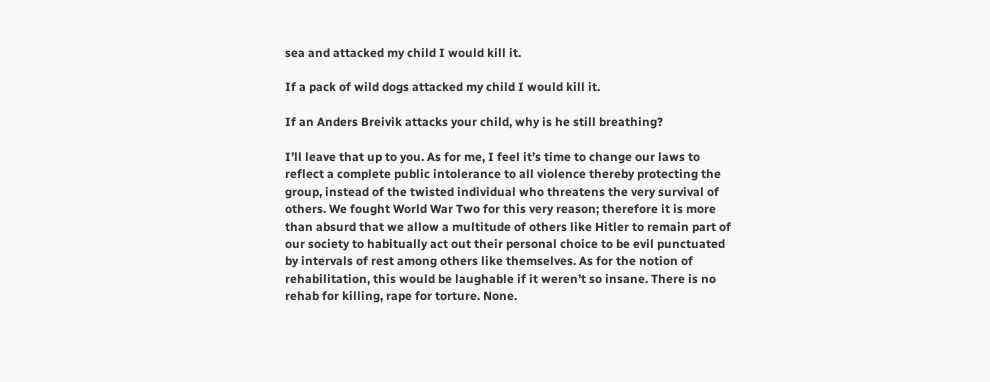sea and attacked my child I would kill it.

If a pack of wild dogs attacked my child I would kill it.

If an Anders Breivik attacks your child, why is he still breathing?

I’ll leave that up to you. As for me, I feel it’s time to change our laws to reflect a complete public intolerance to all violence thereby protecting the group, instead of the twisted individual who threatens the very survival of others. We fought World War Two for this very reason; therefore it is more than absurd that we allow a multitude of others like Hitler to remain part of our society to habitually act out their personal choice to be evil punctuated by intervals of rest among others like themselves. As for the notion of rehabilitation, this would be laughable if it weren’t so insane. There is no rehab for killing, rape for torture. None.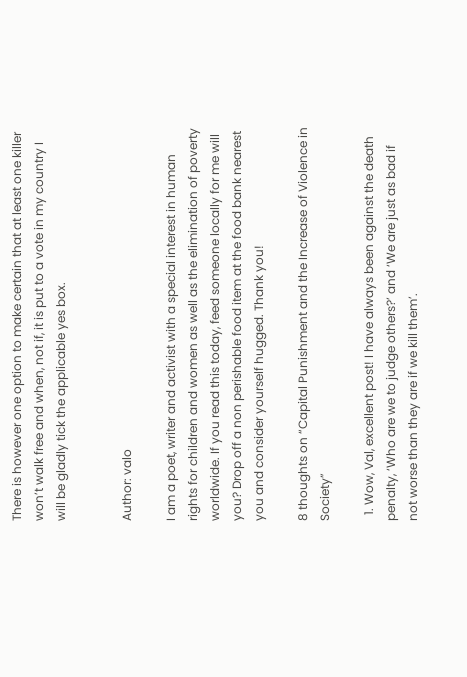There is however one option to make certain that at least one killer won’t walk free and when, not if, it is put to a vote in my country I will be gladly tick the applicable yes box.


Author: valo

I am a poet, writer and activist with a special interest in human rights for children and women as well as the elimination of poverty worldwide. If you read this today, feed someone locally for me will you? Drop off a non perishable food item at the food bank nearest you and consider yourself hugged. Thank you!

8 thoughts on “Capital Punishment and the Increase of Violence in Society”

  1. Wow, Val, excellent post! I have always been against the death penalty, ‘Who are we to judge others?’ and ‘We are just as bad if not worse than they are if we kill them’.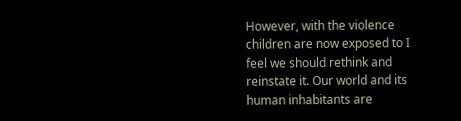However, with the violence children are now exposed to I feel we should rethink and reinstate it. Our world and its human inhabitants are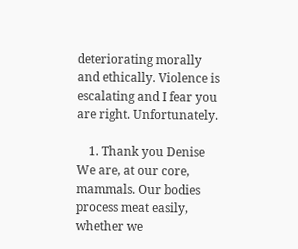deteriorating morally and ethically. Violence is escalating and I fear you are right. Unfortunately.

    1. Thank you Denise  We are, at our core, mammals. Our bodies process meat easily, whether we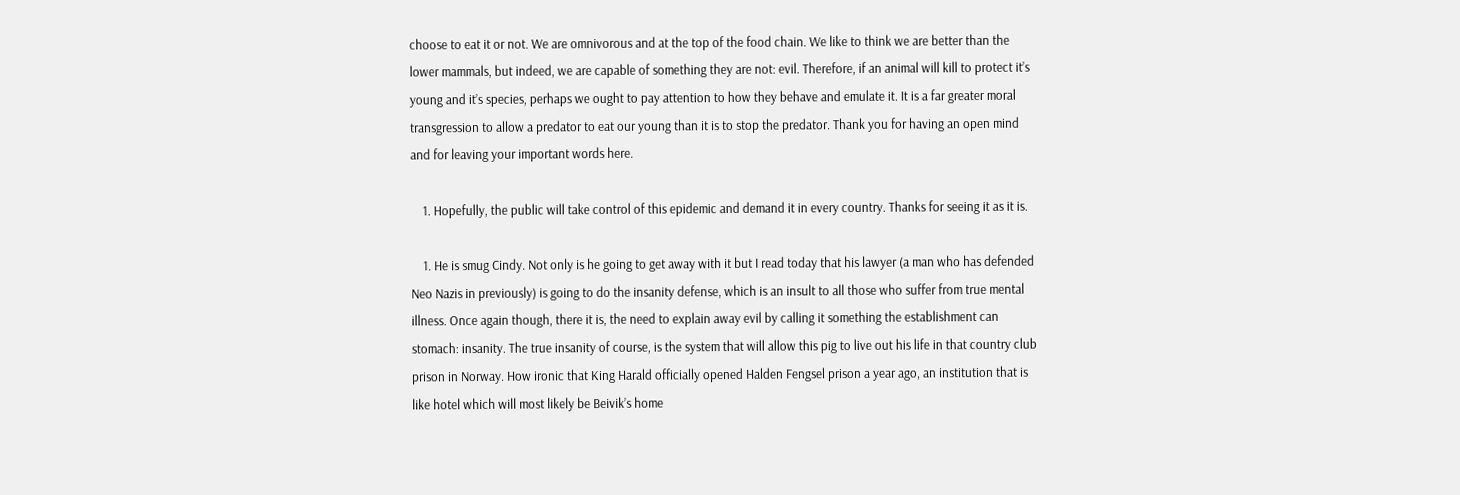choose to eat it or not. We are omnivorous and at the top of the food chain. We like to think we are better than the lower mammals, but indeed, we are capable of something they are not: evil. Therefore, if an animal will kill to protect it’s young and it’s species, perhaps we ought to pay attention to how they behave and emulate it. It is a far greater moral transgression to allow a predator to eat our young than it is to stop the predator. Thank you for having an open mind and for leaving your important words here.

    1. Hopefully, the public will take control of this epidemic and demand it in every country. Thanks for seeing it as it is.

    1. He is smug Cindy. Not only is he going to get away with it but I read today that his lawyer (a man who has defended Neo Nazis in previously) is going to do the insanity defense, which is an insult to all those who suffer from true mental illness. Once again though, there it is, the need to explain away evil by calling it something the establishment can stomach: insanity. The true insanity of course, is the system that will allow this pig to live out his life in that country club prison in Norway. How ironic that King Harald officially opened Halden Fengsel prison a year ago, an institution that is like hotel which will most likely be Beivik’s home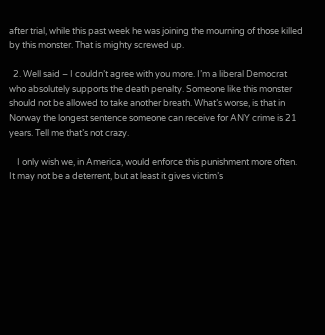after trial, while this past week he was joining the mourning of those killed by this monster. That is mighty screwed up.

  2. Well said – I couldn’t agree with you more. I’m a liberal Democrat who absolutely supports the death penalty. Someone like this monster should not be allowed to take another breath. What’s worse, is that in Norway the longest sentence someone can receive for ANY crime is 21 years. Tell me that’s not crazy.

    I only wish we, in America, would enforce this punishment more often. It may not be a deterrent, but at least it gives victim’s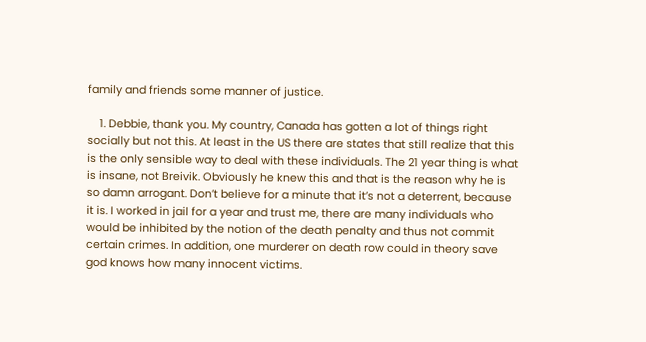family and friends some manner of justice.

    1. Debbie, thank you. My country, Canada has gotten a lot of things right socially but not this. At least in the US there are states that still realize that this is the only sensible way to deal with these individuals. The 21 year thing is what is insane, not Breivik. Obviously he knew this and that is the reason why he is so damn arrogant. Don’t believe for a minute that it’s not a deterrent, because it is. I worked in jail for a year and trust me, there are many individuals who would be inhibited by the notion of the death penalty and thus not commit certain crimes. In addition, one murderer on death row could in theory save god knows how many innocent victims.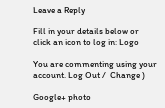Leave a Reply

Fill in your details below or click an icon to log in: Logo

You are commenting using your account. Log Out /  Change )

Google+ photo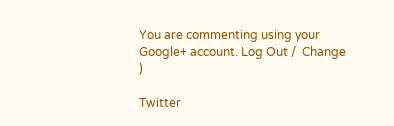You are commenting using your Google+ account. Log Out /  Change )

Twitter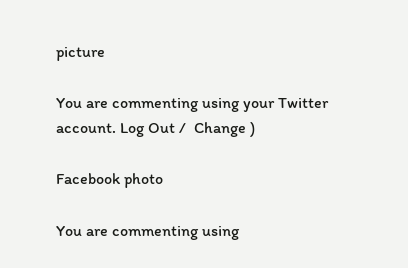picture

You are commenting using your Twitter account. Log Out /  Change )

Facebook photo

You are commenting using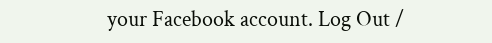your Facebook account. Log Out /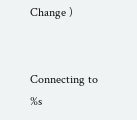Change )


Connecting to %s